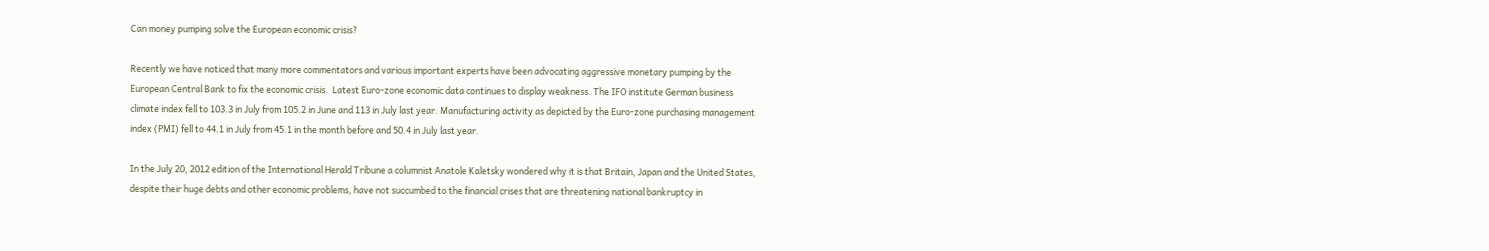Can money pumping solve the European economic crisis?

Recently we have noticed that many more commentators and various important experts have been advocating aggressive monetary pumping by the European Central Bank to fix the economic crisis.  Latest Euro-zone economic data continues to display weakness. The IFO institute German business climate index fell to 103.3 in July from 105.2 in June and 113 in July last year. Manufacturing activity as depicted by the Euro-zone purchasing management index (PMI) fell to 44.1 in July from 45.1 in the month before and 50.4 in July last year.

In the July 20, 2012 edition of the International Herald Tribune a columnist Anatole Kaletsky wondered why it is that Britain, Japan and the United States, despite their huge debts and other economic problems, have not succumbed to the financial crises that are threatening national bankruptcy in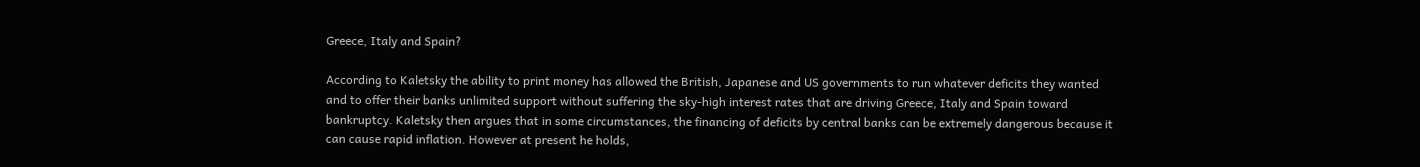Greece, Italy and Spain?

According to Kaletsky the ability to print money has allowed the British, Japanese and US governments to run whatever deficits they wanted and to offer their banks unlimited support without suffering the sky-high interest rates that are driving Greece, Italy and Spain toward bankruptcy. Kaletsky then argues that in some circumstances, the financing of deficits by central banks can be extremely dangerous because it can cause rapid inflation. However at present he holds,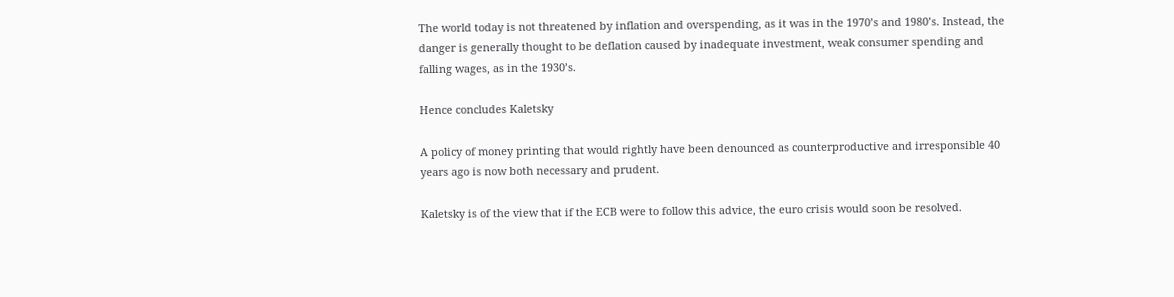The world today is not threatened by inflation and overspending, as it was in the 1970’s and 1980’s. Instead, the danger is generally thought to be deflation caused by inadequate investment, weak consumer spending and falling wages, as in the 1930’s.

Hence concludes Kaletsky

A policy of money printing that would rightly have been denounced as counterproductive and irresponsible 40 years ago is now both necessary and prudent.

Kaletsky is of the view that if the ECB were to follow this advice, the euro crisis would soon be resolved.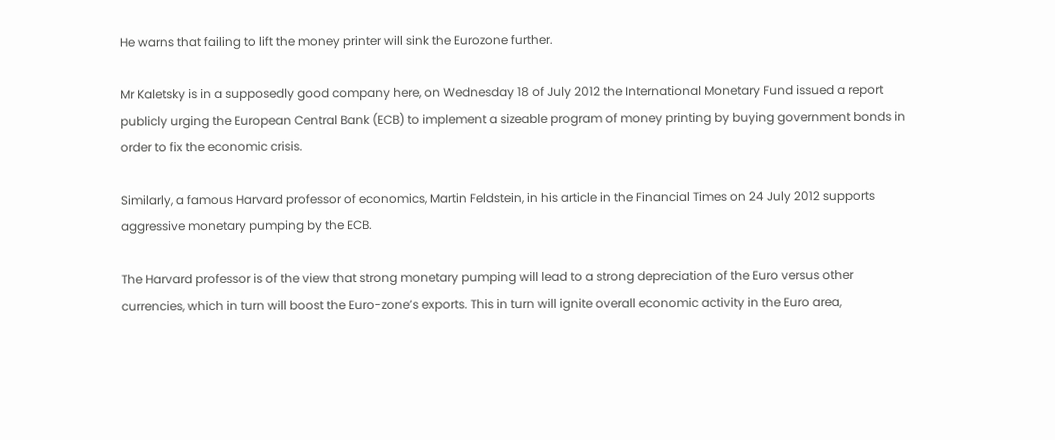He warns that failing to lift the money printer will sink the Eurozone further.

Mr Kaletsky is in a supposedly good company here, on Wednesday 18 of July 2012 the International Monetary Fund issued a report publicly urging the European Central Bank (ECB) to implement a sizeable program of money printing by buying government bonds in order to fix the economic crisis.

Similarly, a famous Harvard professor of economics, Martin Feldstein, in his article in the Financial Times on 24 July 2012 supports aggressive monetary pumping by the ECB.

The Harvard professor is of the view that strong monetary pumping will lead to a strong depreciation of the Euro versus other currencies, which in turn will boost the Euro-zone’s exports. This in turn will ignite overall economic activity in the Euro area,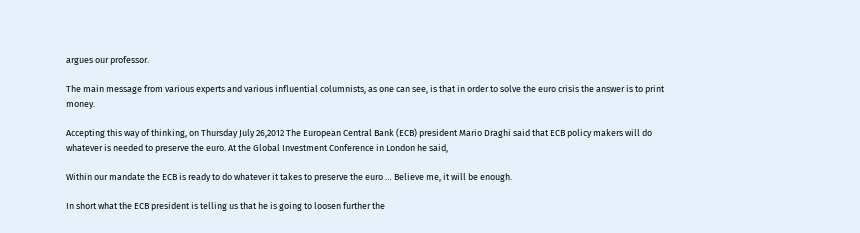argues our professor.

The main message from various experts and various influential columnists, as one can see, is that in order to solve the euro crisis the answer is to print money.

Accepting this way of thinking, on Thursday July 26,2012 The European Central Bank (ECB) president Mario Draghi said that ECB policy makers will do whatever is needed to preserve the euro. At the Global Investment Conference in London he said,

Within our mandate the ECB is ready to do whatever it takes to preserve the euro … Believe me, it will be enough.

In short what the ECB president is telling us that he is going to loosen further the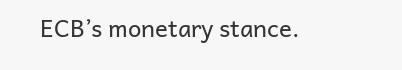ECB’s monetary stance.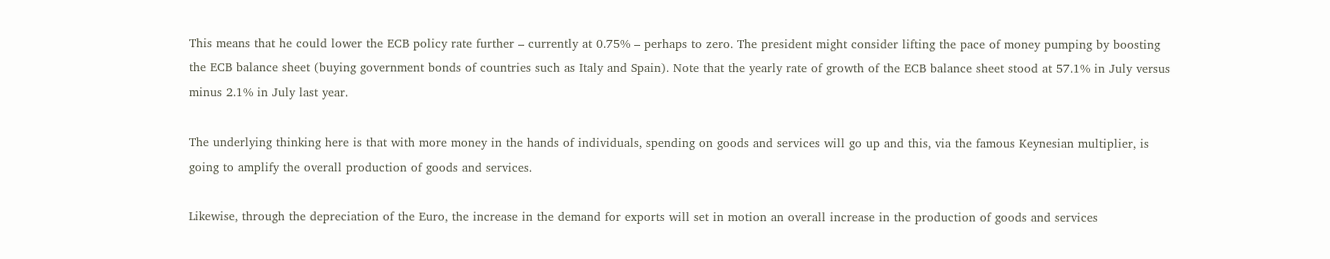This means that he could lower the ECB policy rate further – currently at 0.75% – perhaps to zero. The president might consider lifting the pace of money pumping by boosting the ECB balance sheet (buying government bonds of countries such as Italy and Spain). Note that the yearly rate of growth of the ECB balance sheet stood at 57.1% in July versus minus 2.1% in July last year.

The underlying thinking here is that with more money in the hands of individuals, spending on goods and services will go up and this, via the famous Keynesian multiplier, is going to amplify the overall production of goods and services.

Likewise, through the depreciation of the Euro, the increase in the demand for exports will set in motion an overall increase in the production of goods and services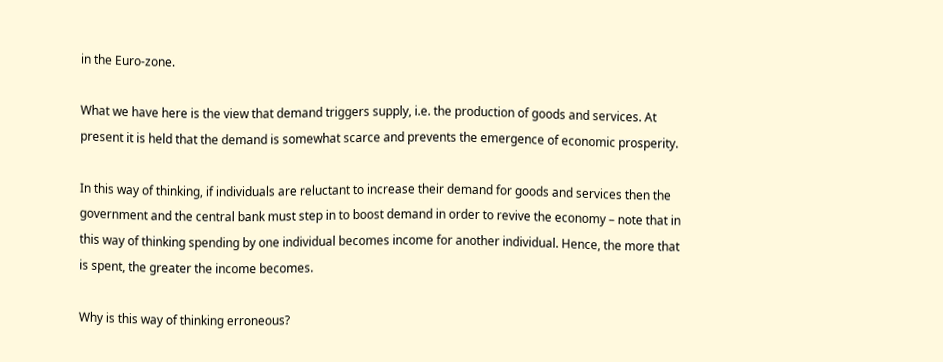in the Euro-zone.

What we have here is the view that demand triggers supply, i.e. the production of goods and services. At present it is held that the demand is somewhat scarce and prevents the emergence of economic prosperity.

In this way of thinking, if individuals are reluctant to increase their demand for goods and services then the government and the central bank must step in to boost demand in order to revive the economy – note that in this way of thinking spending by one individual becomes income for another individual. Hence, the more that is spent, the greater the income becomes.

Why is this way of thinking erroneous?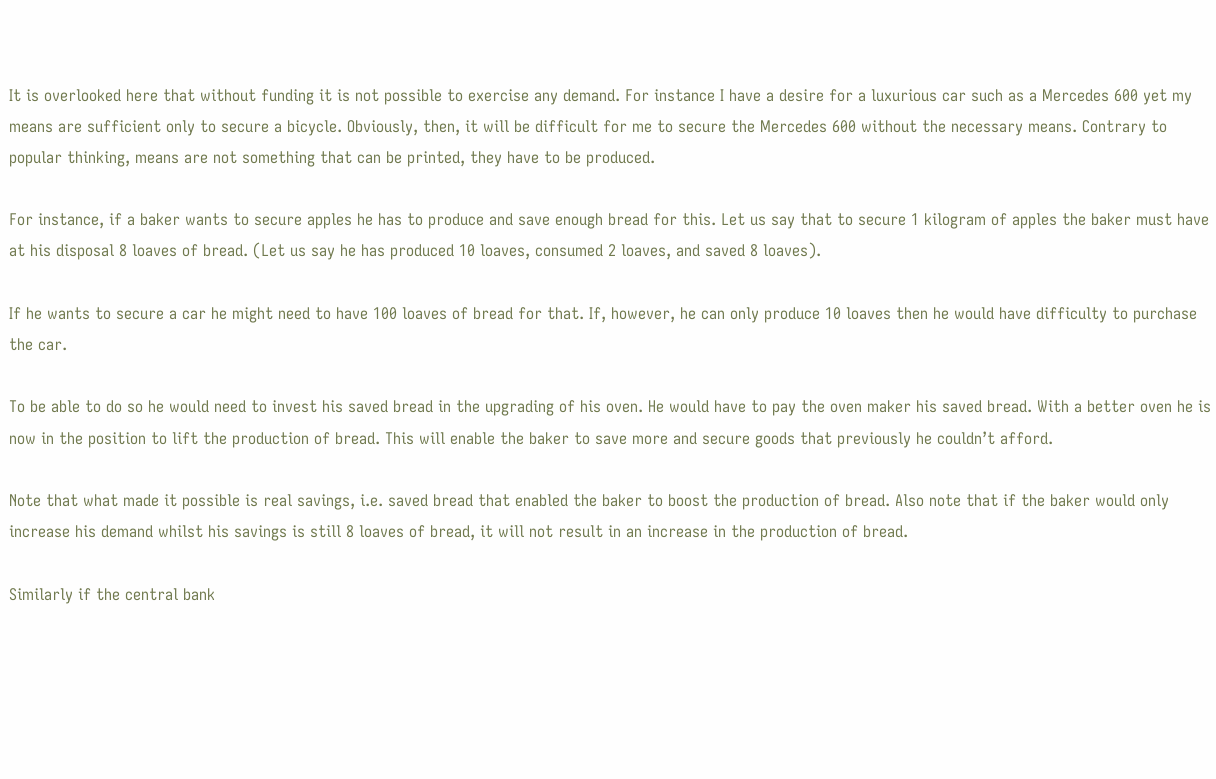It is overlooked here that without funding it is not possible to exercise any demand. For instance I have a desire for a luxurious car such as a Mercedes 600 yet my means are sufficient only to secure a bicycle. Obviously, then, it will be difficult for me to secure the Mercedes 600 without the necessary means. Contrary to popular thinking, means are not something that can be printed, they have to be produced.

For instance, if a baker wants to secure apples he has to produce and save enough bread for this. Let us say that to secure 1 kilogram of apples the baker must have at his disposal 8 loaves of bread. (Let us say he has produced 10 loaves, consumed 2 loaves, and saved 8 loaves).

If he wants to secure a car he might need to have 100 loaves of bread for that. If, however, he can only produce 10 loaves then he would have difficulty to purchase the car.

To be able to do so he would need to invest his saved bread in the upgrading of his oven. He would have to pay the oven maker his saved bread. With a better oven he is now in the position to lift the production of bread. This will enable the baker to save more and secure goods that previously he couldn’t afford.

Note that what made it possible is real savings, i.e. saved bread that enabled the baker to boost the production of bread. Also note that if the baker would only increase his demand whilst his savings is still 8 loaves of bread, it will not result in an increase in the production of bread.

Similarly if the central bank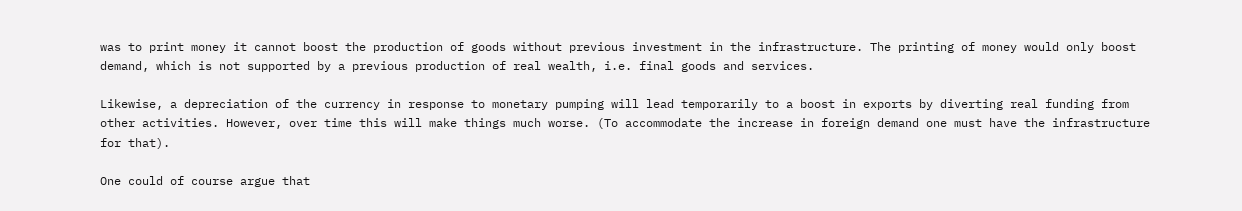was to print money it cannot boost the production of goods without previous investment in the infrastructure. The printing of money would only boost demand, which is not supported by a previous production of real wealth, i.e. final goods and services.

Likewise, a depreciation of the currency in response to monetary pumping will lead temporarily to a boost in exports by diverting real funding from other activities. However, over time this will make things much worse. (To accommodate the increase in foreign demand one must have the infrastructure for that).

One could of course argue that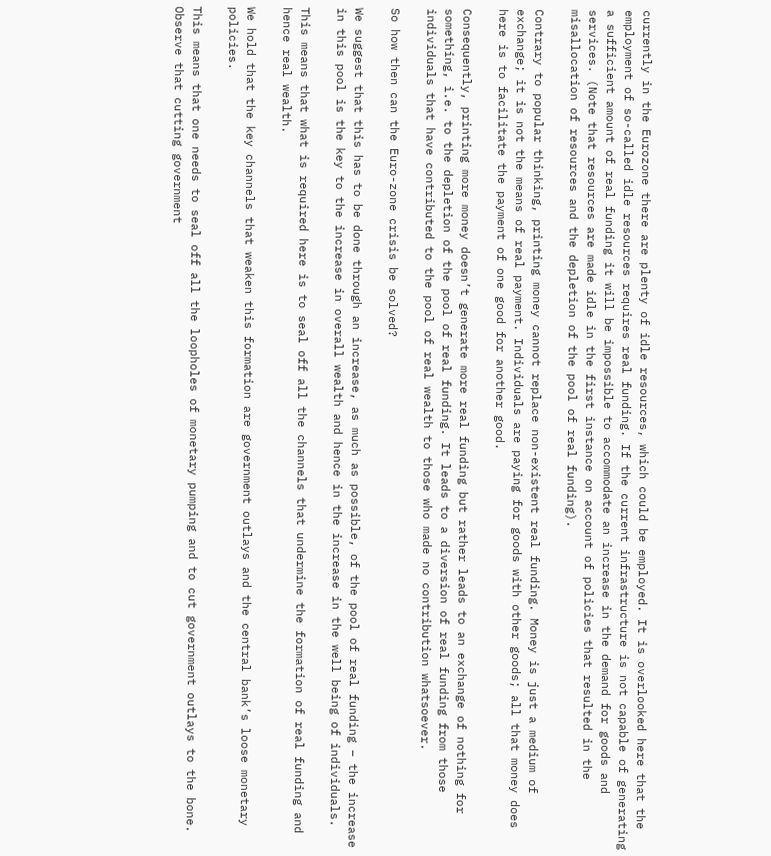currently in the Eurozone there are plenty of idle resources, which could be employed. It is overlooked here that the employment of so-called idle resources requires real funding. If the current infrastructure is not capable of generating a sufficient amount of real funding it will be impossible to accommodate an increase in the demand for goods and services. (Note that resources are made idle in the first instance on account of policies that resulted in the misallocation of resources and the depletion of the pool of real funding).

Contrary to popular thinking, printing money cannot replace non-existent real funding. Money is just a medium of exchange; it is not the means of real payment. Individuals are paying for goods with other goods; all that money does here is to facilitate the payment of one good for another good.

Consequently, printing more money doesn’t generate more real funding but rather leads to an exchange of nothing for something, i.e. to the depletion of the pool of real funding. It leads to a diversion of real funding from those individuals that have contributed to the pool of real wealth to those who made no contribution whatsoever.

So how then can the Euro-zone crisis be solved?

We suggest that this has to be done through an increase, as much as possible, of the pool of real funding – the increase in this pool is the key to the increase in overall wealth and hence in the increase in the well being of individuals.

This means that what is required here is to seal off all the channels that undermine the formation of real funding and hence real wealth.

We hold that the key channels that weaken this formation are government outlays and the central bank’s loose monetary policies.

This means that one needs to seal off all the loopholes of monetary pumping and to cut government outlays to the bone. Observe that cutting government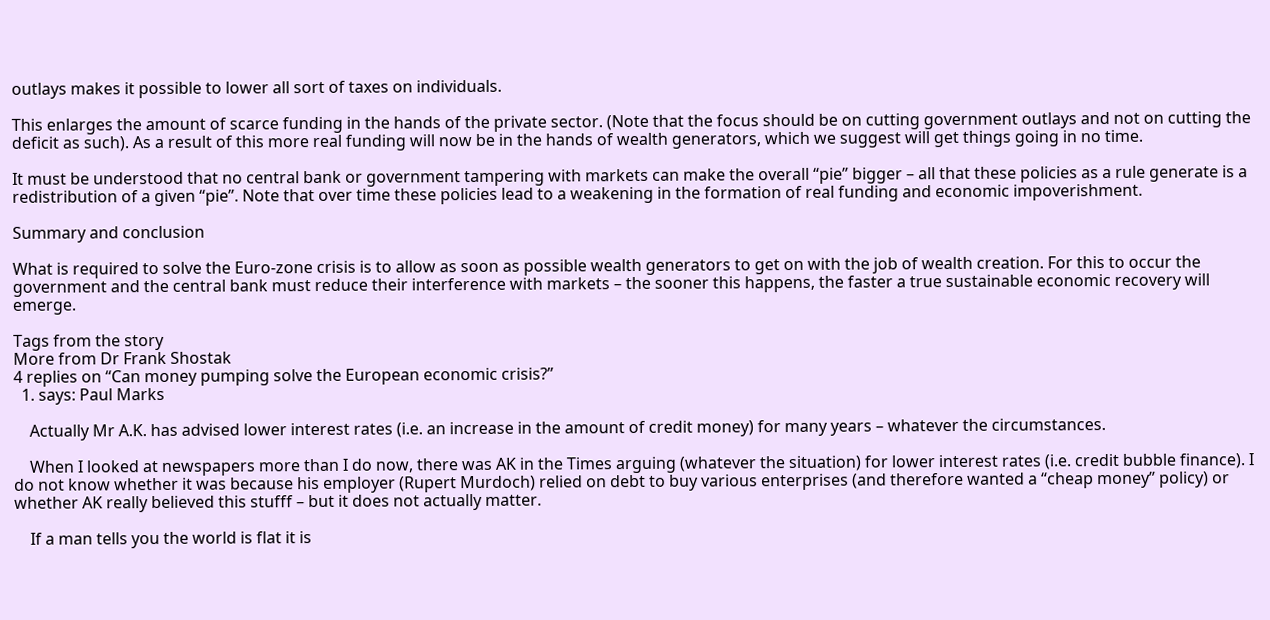outlays makes it possible to lower all sort of taxes on individuals.

This enlarges the amount of scarce funding in the hands of the private sector. (Note that the focus should be on cutting government outlays and not on cutting the deficit as such). As a result of this more real funding will now be in the hands of wealth generators, which we suggest will get things going in no time.

It must be understood that no central bank or government tampering with markets can make the overall “pie” bigger – all that these policies as a rule generate is a redistribution of a given “pie”. Note that over time these policies lead to a weakening in the formation of real funding and economic impoverishment.

Summary and conclusion

What is required to solve the Euro-zone crisis is to allow as soon as possible wealth generators to get on with the job of wealth creation. For this to occur the government and the central bank must reduce their interference with markets – the sooner this happens, the faster a true sustainable economic recovery will emerge.

Tags from the story
More from Dr Frank Shostak
4 replies on “Can money pumping solve the European economic crisis?”
  1. says: Paul Marks

    Actually Mr A.K. has advised lower interest rates (i.e. an increase in the amount of credit money) for many years – whatever the circumstances.

    When I looked at newspapers more than I do now, there was AK in the Times arguing (whatever the situation) for lower interest rates (i.e. credit bubble finance). I do not know whether it was because his employer (Rupert Murdoch) relied on debt to buy various enterprises (and therefore wanted a “cheap money” policy) or whether AK really believed this stufff – but it does not actually matter.

    If a man tells you the world is flat it is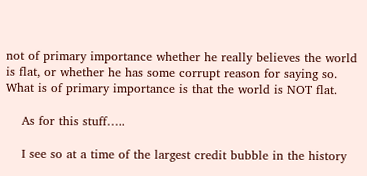not of primary importance whether he really believes the world is flat, or whether he has some corrupt reason for saying so. What is of primary importance is that the world is NOT flat.

    As for this stuff…..

    I see so at a time of the largest credit bubble in the history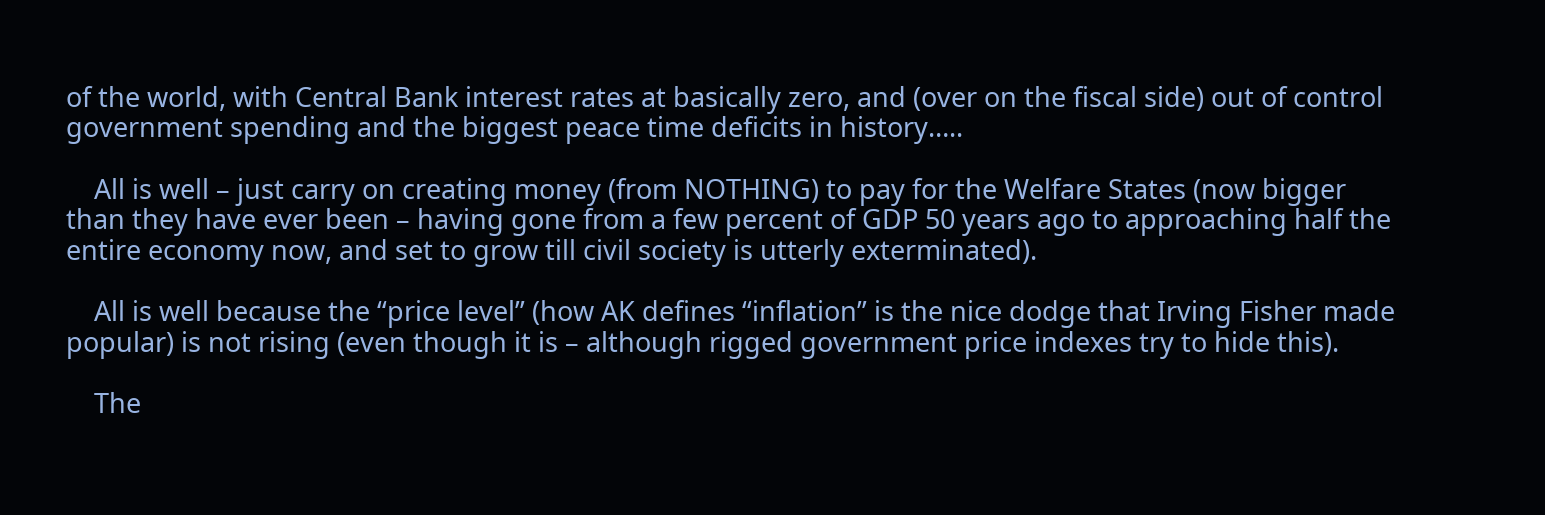of the world, with Central Bank interest rates at basically zero, and (over on the fiscal side) out of control government spending and the biggest peace time deficits in history…..

    All is well – just carry on creating money (from NOTHING) to pay for the Welfare States (now bigger than they have ever been – having gone from a few percent of GDP 50 years ago to approaching half the entire economy now, and set to grow till civil society is utterly exterminated).

    All is well because the “price level” (how AK defines “inflation” is the nice dodge that Irving Fisher made popular) is not rising (even though it is – although rigged government price indexes try to hide this).

    The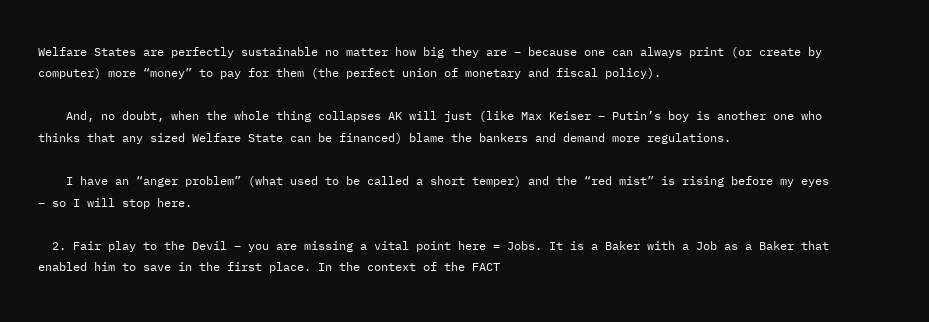Welfare States are perfectly sustainable no matter how big they are – because one can always print (or create by computer) more “money” to pay for them (the perfect union of monetary and fiscal policy).

    And, no doubt, when the whole thing collapses AK will just (like Max Keiser – Putin’s boy is another one who thinks that any sized Welfare State can be financed) blame the bankers and demand more regulations.

    I have an “anger problem” (what used to be called a short temper) and the “red mist” is rising before my eyes – so I will stop here.

  2. Fair play to the Devil – you are missing a vital point here = Jobs. It is a Baker with a Job as a Baker that enabled him to save in the first place. In the context of the FACT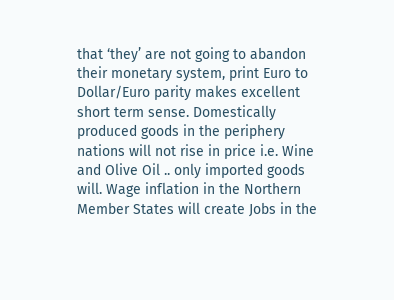that ‘they’ are not going to abandon their monetary system, print Euro to Dollar/Euro parity makes excellent short term sense. Domestically produced goods in the periphery nations will not rise in price i.e. Wine and Olive Oil .. only imported goods will. Wage inflation in the Northern Member States will create Jobs in the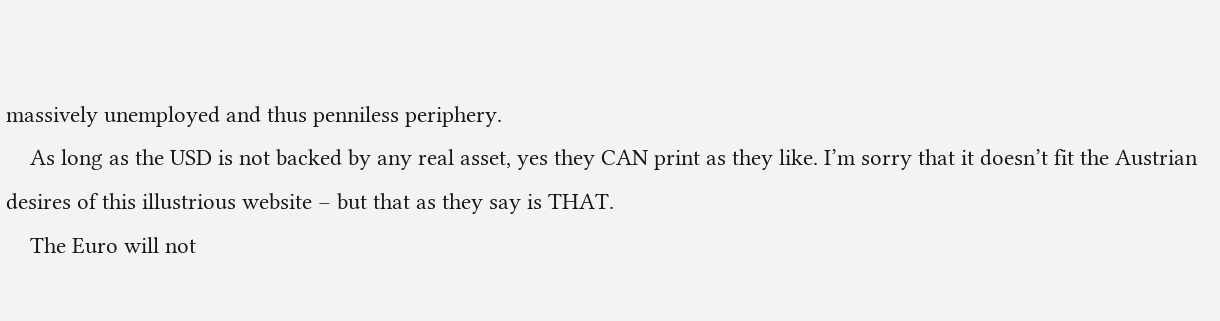massively unemployed and thus penniless periphery.
    As long as the USD is not backed by any real asset, yes they CAN print as they like. I’m sorry that it doesn’t fit the Austrian desires of this illustrious website – but that as they say is THAT.
    The Euro will not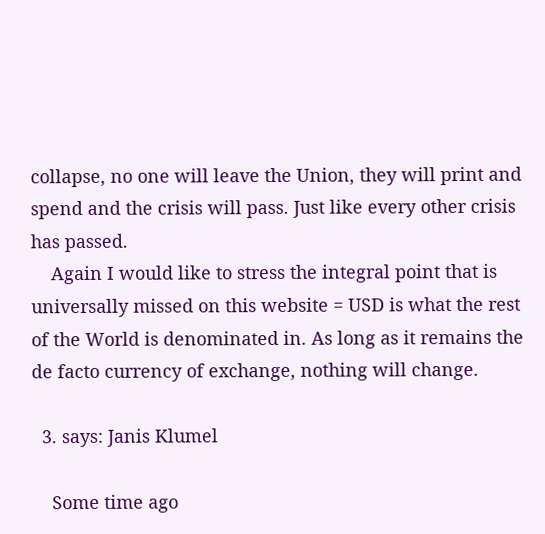collapse, no one will leave the Union, they will print and spend and the crisis will pass. Just like every other crisis has passed.
    Again I would like to stress the integral point that is universally missed on this website = USD is what the rest of the World is denominated in. As long as it remains the de facto currency of exchange, nothing will change.

  3. says: Janis Klumel

    Some time ago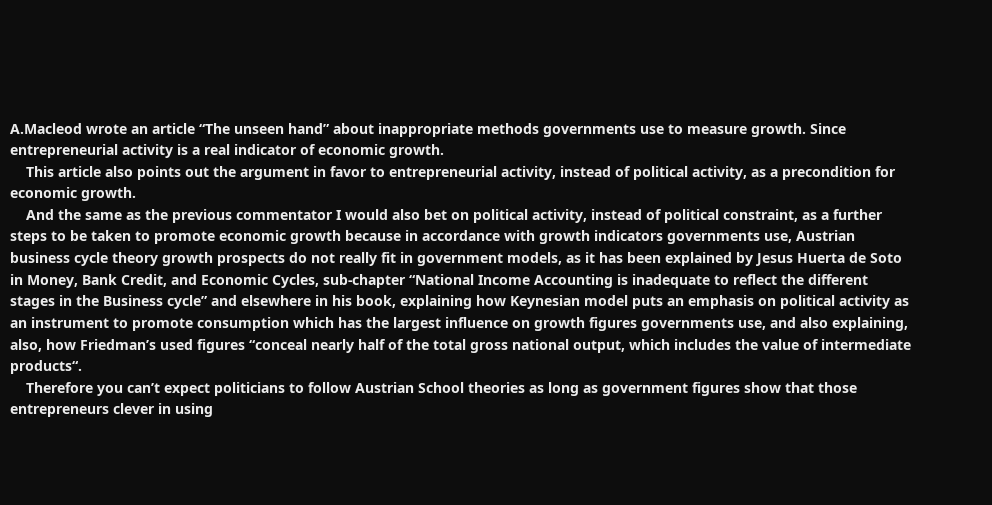A.Macleod wrote an article “The unseen hand” about inappropriate methods governments use to measure growth. Since entrepreneurial activity is a real indicator of economic growth.
    This article also points out the argument in favor to entrepreneurial activity, instead of political activity, as a precondition for economic growth.
    And the same as the previous commentator I would also bet on political activity, instead of political constraint, as a further steps to be taken to promote economic growth because in accordance with growth indicators governments use, Austrian business cycle theory growth prospects do not really fit in government models, as it has been explained by Jesus Huerta de Soto in Money, Bank Credit, and Economic Cycles, sub-chapter “National Income Accounting is inadequate to reflect the different stages in the Business cycle” and elsewhere in his book, explaining how Keynesian model puts an emphasis on political activity as an instrument to promote consumption which has the largest influence on growth figures governments use, and also explaining, also, how Friedman’s used figures “conceal nearly half of the total gross national output, which includes the value of intermediate products“.
    Therefore you can’t expect politicians to follow Austrian School theories as long as government figures show that those entrepreneurs clever in using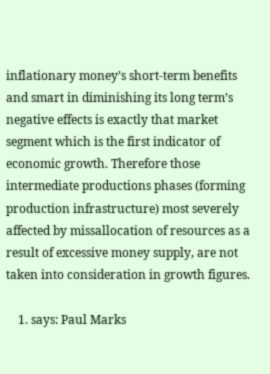inflationary money’s short-term benefits and smart in diminishing its long term’s negative effects is exactly that market segment which is the first indicator of economic growth. Therefore those intermediate productions phases (forming production infrastructure) most severely affected by missallocation of resources as a result of excessive money supply, are not taken into consideration in growth figures.

    1. says: Paul Marks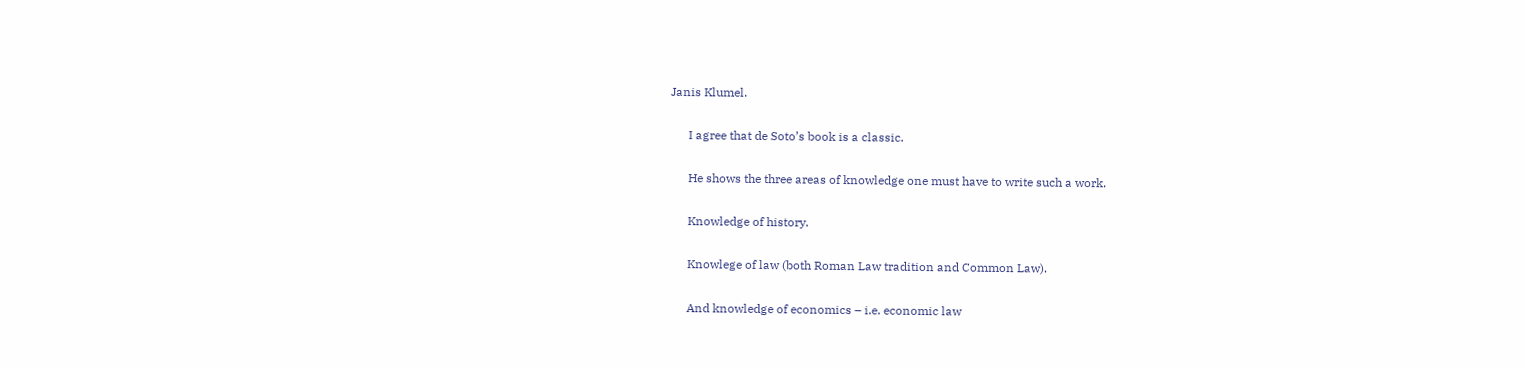Janis Klumel.

      I agree that de Soto’s book is a classic.

      He shows the three areas of knowledge one must have to write such a work.

      Knowledge of history.

      Knowlege of law (both Roman Law tradition and Common Law).

      And knowledge of economics – i.e. economic law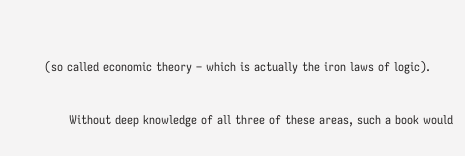(so called economic theory – which is actually the iron laws of logic).

      Without deep knowledge of all three of these areas, such a book would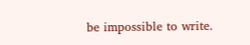be impossible to write.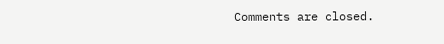Comments are closed.